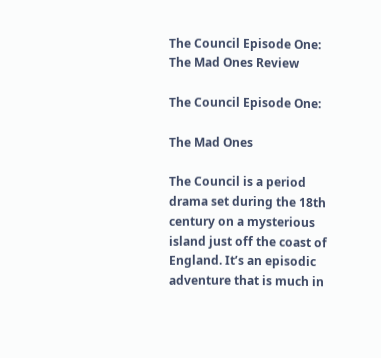The Council Episode One: The Mad Ones Review

The Council Episode One:

The Mad Ones

The Council is a period drama set during the 18th century on a mysterious island just off the coast of England. It’s an episodic adventure that is much in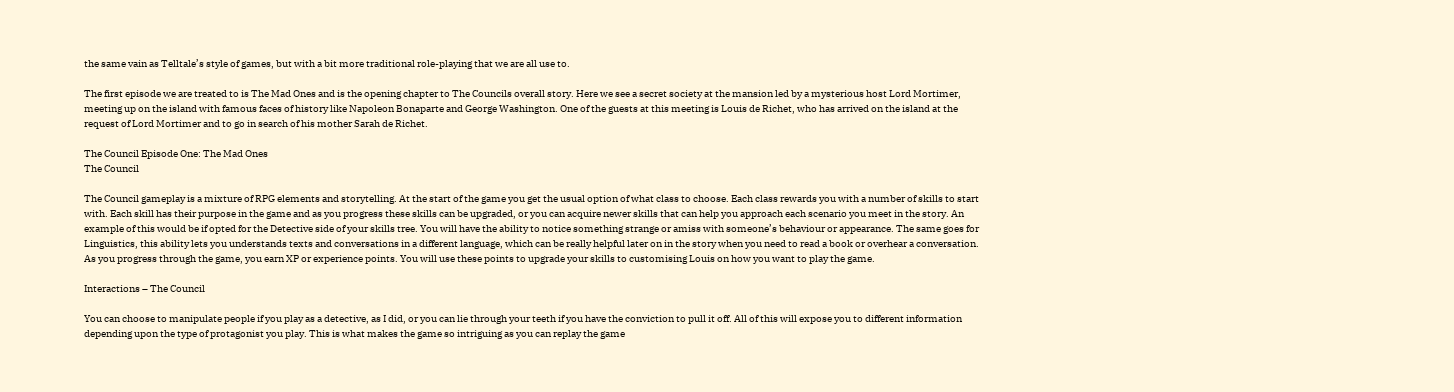the same vain as Telltale’s style of games, but with a bit more traditional role-playing that we are all use to.

The first episode we are treated to is The Mad Ones and is the opening chapter to The Councils overall story. Here we see a secret society at the mansion led by a mysterious host Lord Mortimer, meeting up on the island with famous faces of history like Napoleon Bonaparte and George Washington. One of the guests at this meeting is Louis de Richet, who has arrived on the island at the request of Lord Mortimer and to go in search of his mother Sarah de Richet.

The Council Episode One: The Mad Ones
The Council

The Council gameplay is a mixture of RPG elements and storytelling. At the start of the game you get the usual option of what class to choose. Each class rewards you with a number of skills to start with. Each skill has their purpose in the game and as you progress these skills can be upgraded, or you can acquire newer skills that can help you approach each scenario you meet in the story. An example of this would be if opted for the Detective side of your skills tree. You will have the ability to notice something strange or amiss with someone’s behaviour or appearance. The same goes for Linguistics, this ability lets you understands texts and conversations in a different language, which can be really helpful later on in the story when you need to read a book or overhear a conversation. As you progress through the game, you earn XP or experience points. You will use these points to upgrade your skills to customising Louis on how you want to play the game.

Interactions – The Council

You can choose to manipulate people if you play as a detective, as I did, or you can lie through your teeth if you have the conviction to pull it off. All of this will expose you to different information depending upon the type of protagonist you play. This is what makes the game so intriguing as you can replay the game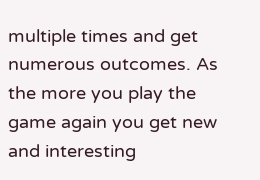multiple times and get numerous outcomes. As the more you play the game again you get new and interesting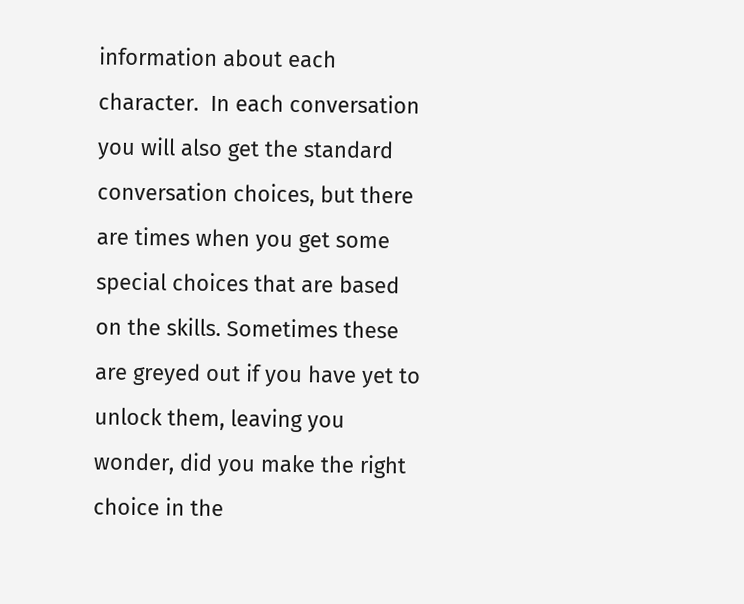information about each character.  In each conversation you will also get the standard conversation choices, but there are times when you get some special choices that are based on the skills. Sometimes these are greyed out if you have yet to unlock them, leaving you wonder, did you make the right choice in the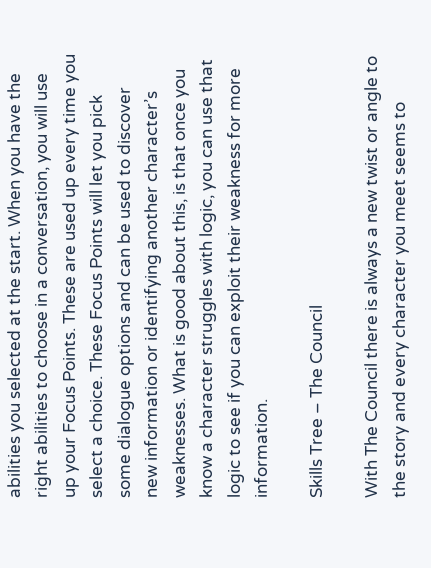abilities you selected at the start. When you have the right abilities to choose in a conversation, you will use up your Focus Points. These are used up every time you select a choice. These Focus Points will let you pick some dialogue options and can be used to discover new information or identifying another character’s weaknesses. What is good about this, is that once you know a character struggles with logic, you can use that logic to see if you can exploit their weakness for more information.

Skills Tree – The Council

With The Council there is always a new twist or angle to the story and every character you meet seems to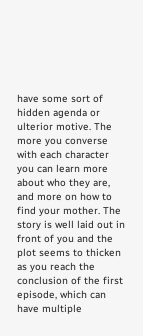have some sort of hidden agenda or ulterior motive. The more you converse with each character you can learn more about who they are, and more on how to find your mother. The story is well laid out in front of you and the plot seems to thicken as you reach the conclusion of the first episode, which can have multiple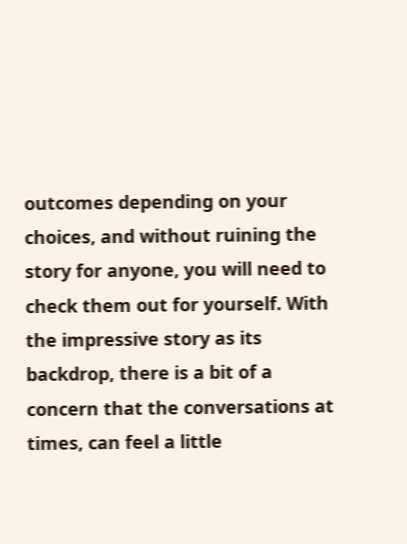outcomes depending on your choices, and without ruining the story for anyone, you will need to check them out for yourself. With the impressive story as its backdrop, there is a bit of a concern that the conversations at times, can feel a little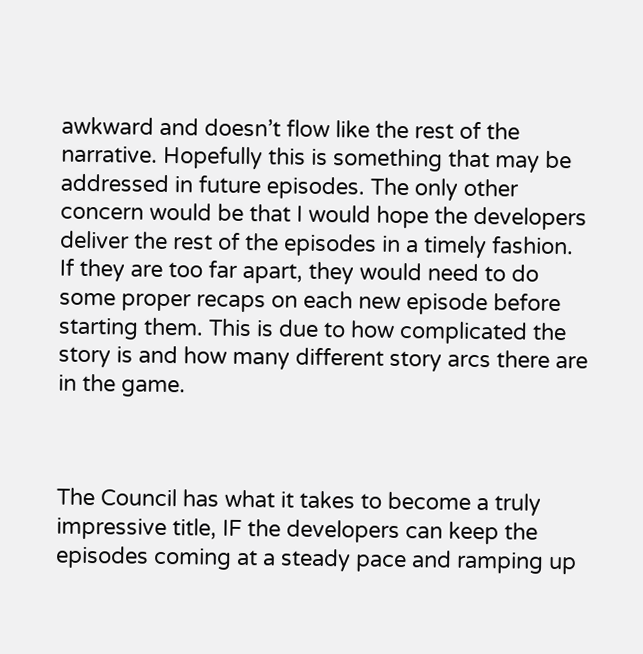awkward and doesn’t flow like the rest of the narrative. Hopefully this is something that may be addressed in future episodes. The only other concern would be that I would hope the developers deliver the rest of the episodes in a timely fashion. If they are too far apart, they would need to do some proper recaps on each new episode before starting them. This is due to how complicated the story is and how many different story arcs there are in the game.



The Council has what it takes to become a truly impressive title, IF the developers can keep the episodes coming at a steady pace and ramping up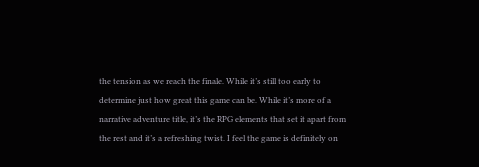the tension as we reach the finale. While it’s still too early to determine just how great this game can be. While it’s more of a narrative adventure title, it’s the RPG elements that set it apart from the rest and it’s a refreshing twist. I feel the game is definitely on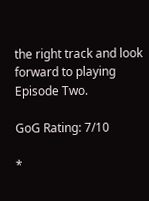the right track and look forward to playing Episode Two.

GoG Rating: 7/10

*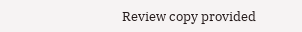Review copy provided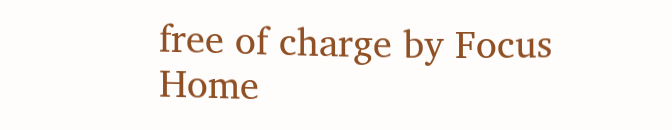free of charge by Focus Home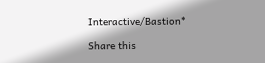Interactive/Bastion*

Share this